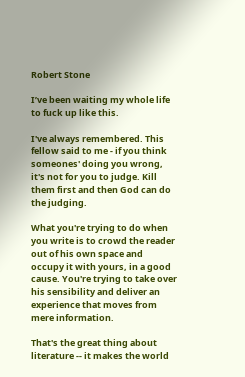Robert Stone

I’ve been waiting my whole life to fuck up like this.

I've always remembered. This fellow said to me - if you think someones' doing you wrong, it's not for you to judge. Kill them first and then God can do the judging.

What you're trying to do when you write is to crowd the reader out of his own space and occupy it with yours, in a good cause. You're trying to take over his sensibility and deliver an experience that moves from mere information.

That's the great thing about literature -- it makes the world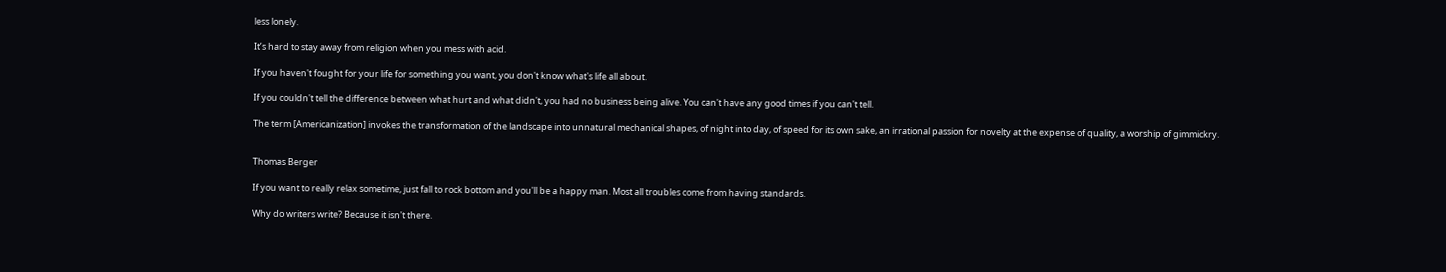less lonely.

It’s hard to stay away from religion when you mess with acid.

If you haven't fought for your life for something you want, you don't know what's life all about.

If you couldn't tell the difference between what hurt and what didn't, you had no business being alive. You can't have any good times if you can't tell.

The term [Americanization] invokes the transformation of the landscape into unnatural mechanical shapes, of night into day, of speed for its own sake, an irrational passion for novelty at the expense of quality, a worship of gimmickry.


Thomas Berger

If you want to really relax sometime, just fall to rock bottom and you'll be a happy man. Most all troubles come from having standards.

Why do writers write? Because it isn't there.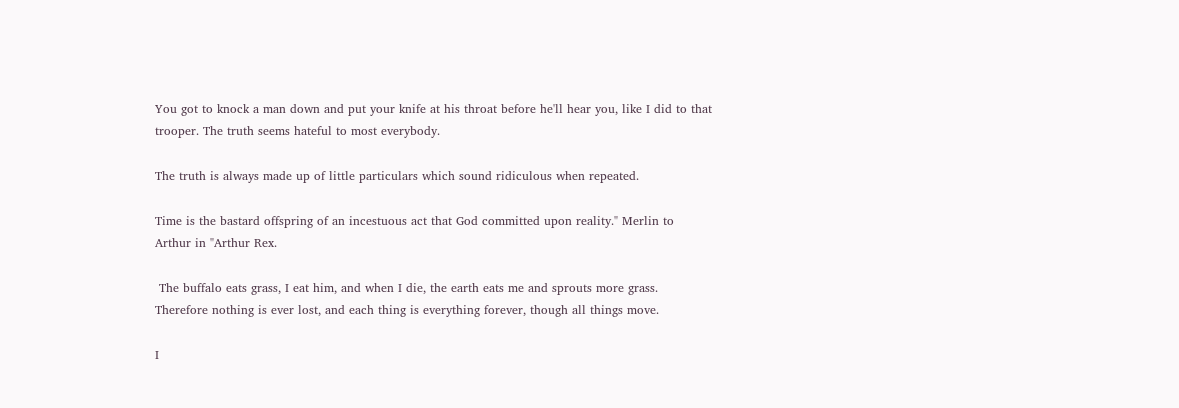You got to knock a man down and put your knife at his throat before he'll hear you, like I did to that trooper. The truth seems hateful to most everybody.

The truth is always made up of little particulars which sound ridiculous when repeated.

Time is the bastard offspring of an incestuous act that God committed upon reality." Merlin to Arthur in "Arthur Rex.

 The buffalo eats grass, I eat him, and when I die, the earth eats me and sprouts more grass. Therefore nothing is ever lost, and each thing is everything forever, though all things move.

I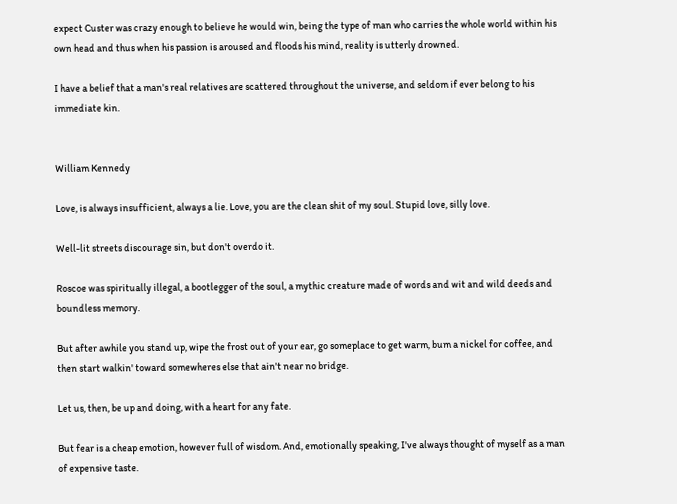expect Custer was crazy enough to believe he would win, being the type of man who carries the whole world within his own head and thus when his passion is aroused and floods his mind, reality is utterly drowned.

I have a belief that a man's real relatives are scattered throughout the universe, and seldom if ever belong to his immediate kin.


William Kennedy

Love, is always insufficient, always a lie. Love, you are the clean shit of my soul. Stupid love, silly love.

Well-lit streets discourage sin, but don't overdo it.

Roscoe was spiritually illegal, a bootlegger of the soul, a mythic creature made of words and wit and wild deeds and boundless memory.

But after awhile you stand up, wipe the frost out of your ear, go someplace to get warm, bum a nickel for coffee, and then start walkin' toward somewheres else that ain't near no bridge.

Let us, then, be up and doing, with a heart for any fate.

But fear is a cheap emotion, however full of wisdom. And, emotionally speaking, I've always thought of myself as a man of expensive taste.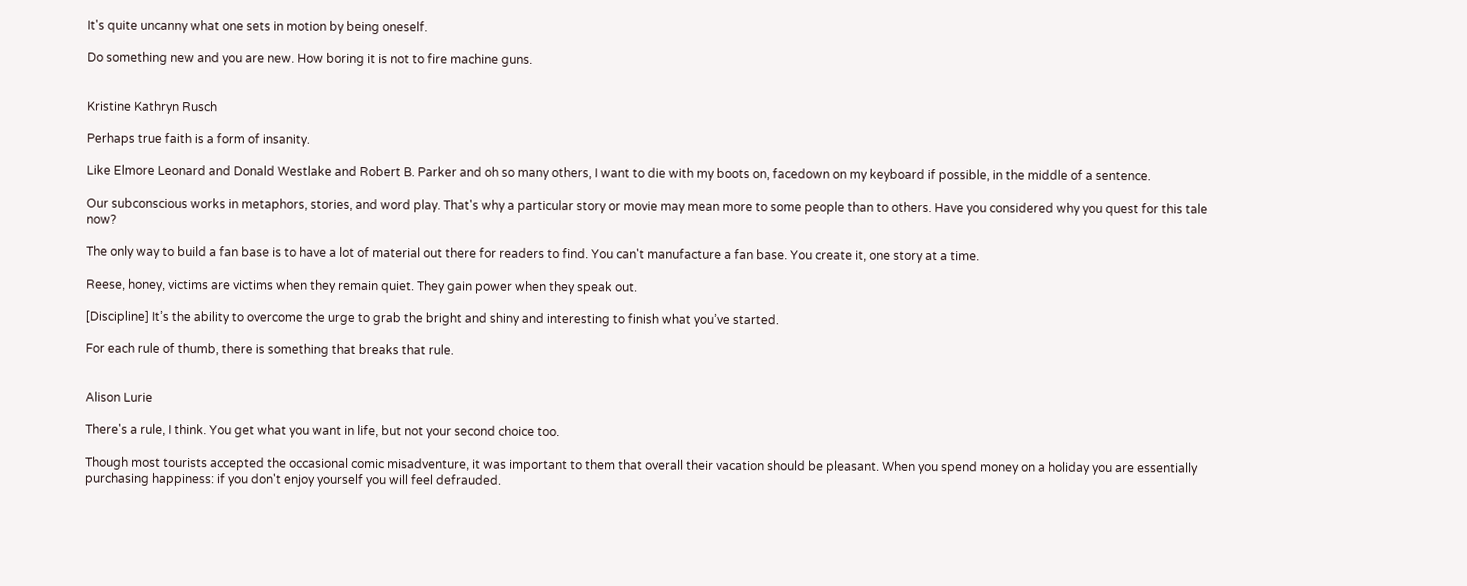It's quite uncanny what one sets in motion by being oneself.

Do something new and you are new. How boring it is not to fire machine guns.


Kristine Kathryn Rusch

Perhaps true faith is a form of insanity.

Like Elmore Leonard and Donald Westlake and Robert B. Parker and oh so many others, I want to die with my boots on, facedown on my keyboard if possible, in the middle of a sentence.

Our subconscious works in metaphors, stories, and word play. That's why a particular story or movie may mean more to some people than to others. Have you considered why you quest for this tale now?

The only way to build a fan base is to have a lot of material out there for readers to find. You can't manufacture a fan base. You create it, one story at a time.

Reese, honey, victims are victims when they remain quiet. They gain power when they speak out.

[Discipline] It’s the ability to overcome the urge to grab the bright and shiny and interesting to finish what you’ve started.

For each rule of thumb, there is something that breaks that rule.


Alison Lurie

There's a rule, I think. You get what you want in life, but not your second choice too.

Though most tourists accepted the occasional comic misadventure, it was important to them that overall their vacation should be pleasant. When you spend money on a holiday you are essentially purchasing happiness: if you don't enjoy yourself you will feel defrauded.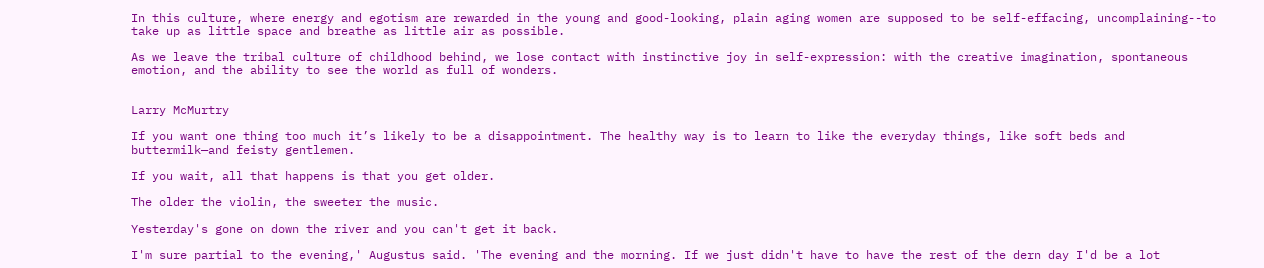In this culture, where energy and egotism are rewarded in the young and good-looking, plain aging women are supposed to be self-effacing, uncomplaining--to take up as little space and breathe as little air as possible.

As we leave the tribal culture of childhood behind, we lose contact with instinctive joy in self-expression: with the creative imagination, spontaneous emotion, and the ability to see the world as full of wonders.


Larry McMurtry

If you want one thing too much it’s likely to be a disappointment. The healthy way is to learn to like the everyday things, like soft beds and buttermilk—and feisty gentlemen.

If you wait, all that happens is that you get older.

The older the violin, the sweeter the music.

Yesterday's gone on down the river and you can't get it back.

I'm sure partial to the evening,' Augustus said. 'The evening and the morning. If we just didn't have to have the rest of the dern day I'd be a lot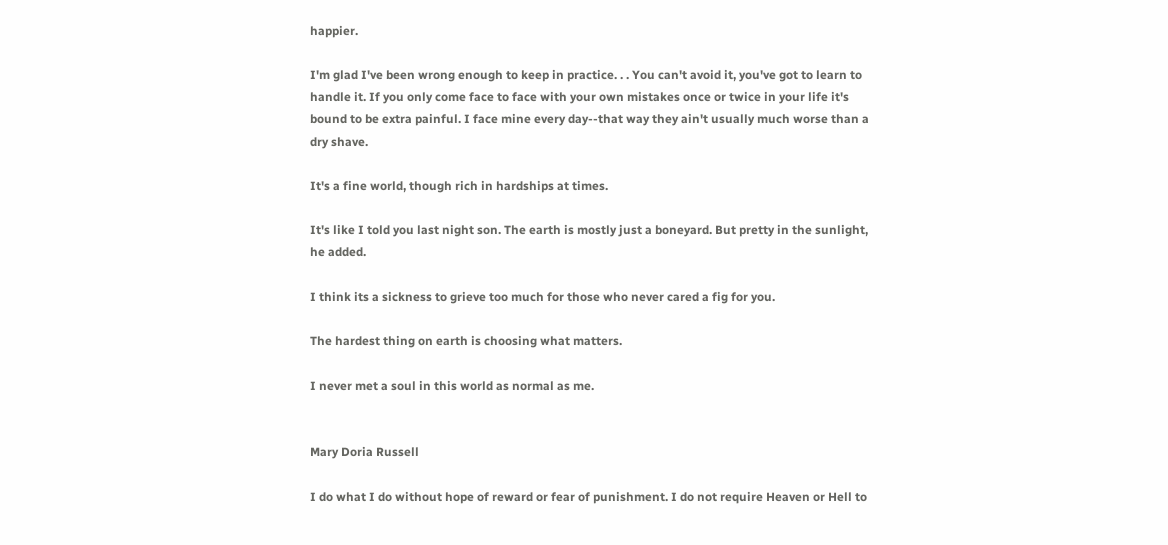happier.

I'm glad I've been wrong enough to keep in practice. . . You can't avoid it, you've got to learn to handle it. If you only come face to face with your own mistakes once or twice in your life it's bound to be extra painful. I face mine every day--that way they ain't usually much worse than a dry shave.

It's a fine world, though rich in hardships at times.

It's like I told you last night son. The earth is mostly just a boneyard. But pretty in the sunlight, he added.

I think its a sickness to grieve too much for those who never cared a fig for you.

The hardest thing on earth is choosing what matters.

I never met a soul in this world as normal as me.


Mary Doria Russell

I do what I do without hope of reward or fear of punishment. I do not require Heaven or Hell to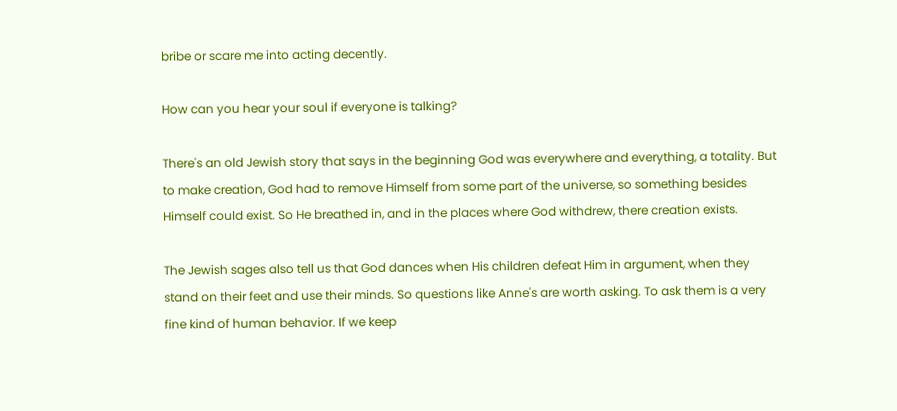bribe or scare me into acting decently.

How can you hear your soul if everyone is talking?

There's an old Jewish story that says in the beginning God was everywhere and everything, a totality. But to make creation, God had to remove Himself from some part of the universe, so something besides Himself could exist. So He breathed in, and in the places where God withdrew, there creation exists.

The Jewish sages also tell us that God dances when His children defeat Him in argument, when they stand on their feet and use their minds. So questions like Anne's are worth asking. To ask them is a very fine kind of human behavior. If we keep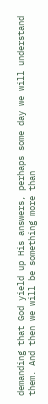demanding that God yield up His answers, perhaps some day we will understand them. And then we will be something more than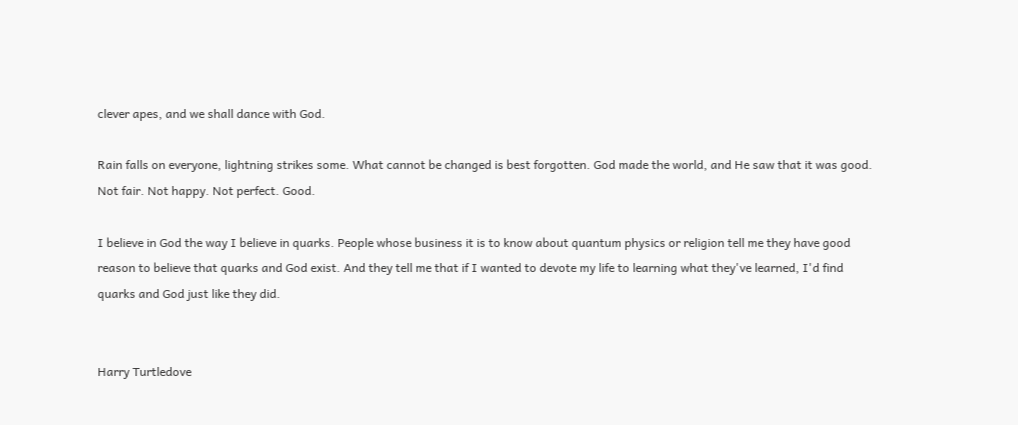clever apes, and we shall dance with God.

Rain falls on everyone, lightning strikes some. What cannot be changed is best forgotten. God made the world, and He saw that it was good. Not fair. Not happy. Not perfect. Good.

I believe in God the way I believe in quarks. People whose business it is to know about quantum physics or religion tell me they have good reason to believe that quarks and God exist. And they tell me that if I wanted to devote my life to learning what they've learned, I'd find quarks and God just like they did.


Harry Turtledove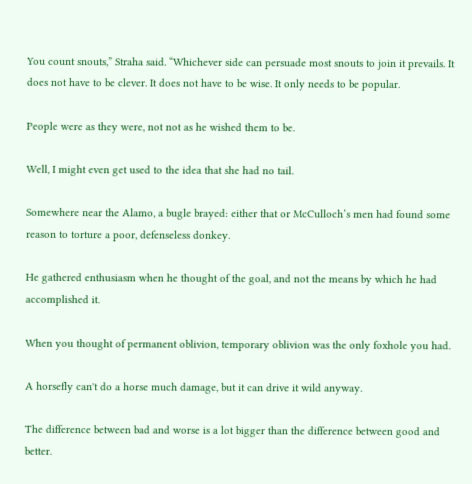You count snouts,” Straha said. “Whichever side can persuade most snouts to join it prevails. It does not have to be clever. It does not have to be wise. It only needs to be popular.

People were as they were, not not as he wished them to be.

Well, I might even get used to the idea that she had no tail.

Somewhere near the Alamo, a bugle brayed: either that or McCulloch’s men had found some reason to torture a poor, defenseless donkey.

He gathered enthusiasm when he thought of the goal, and not the means by which he had accomplished it.

When you thought of permanent oblivion, temporary oblivion was the only foxhole you had.

A horsefly can't do a horse much damage, but it can drive it wild anyway.

The difference between bad and worse is a lot bigger than the difference between good and better.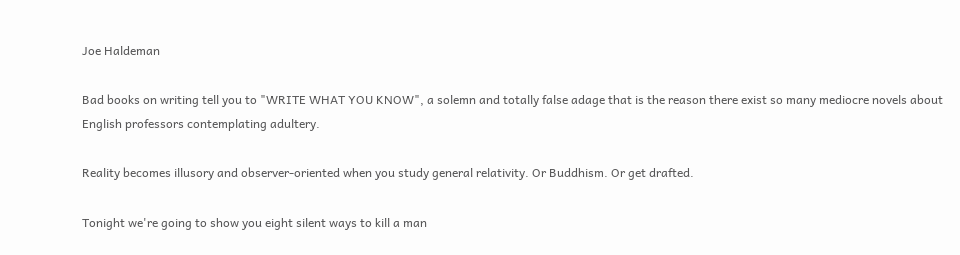Joe Haldeman

Bad books on writing tell you to "WRITE WHAT YOU KNOW", a solemn and totally false adage that is the reason there exist so many mediocre novels about English professors contemplating adultery.

Reality becomes illusory and observer-oriented when you study general relativity. Or Buddhism. Or get drafted.

Tonight we're going to show you eight silent ways to kill a man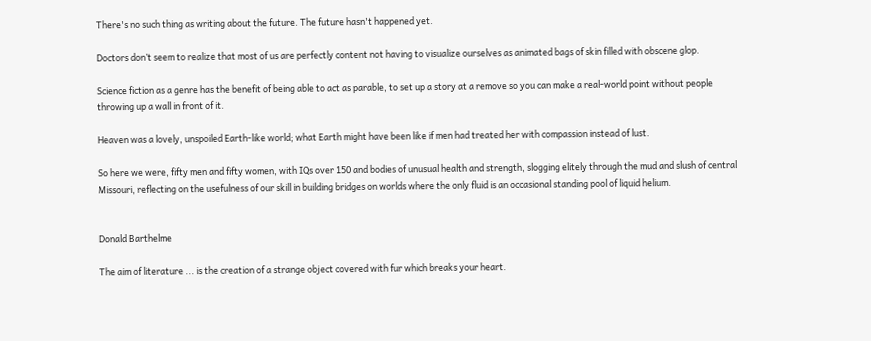There's no such thing as writing about the future. The future hasn't happened yet.

Doctors don’t seem to realize that most of us are perfectly content not having to visualize ourselves as animated bags of skin filled with obscene glop.

Science fiction as a genre has the benefit of being able to act as parable, to set up a story at a remove so you can make a real-world point without people throwing up a wall in front of it.

Heaven was a lovely, unspoiled Earth-like world; what Earth might have been like if men had treated her with compassion instead of lust.

So here we were, fifty men and fifty women, with IQs over 150 and bodies of unusual health and strength, slogging elitely through the mud and slush of central Missouri, reflecting on the usefulness of our skill in building bridges on worlds where the only fluid is an occasional standing pool of liquid helium.


Donald Barthelme

The aim of literature ... is the creation of a strange object covered with fur which breaks your heart.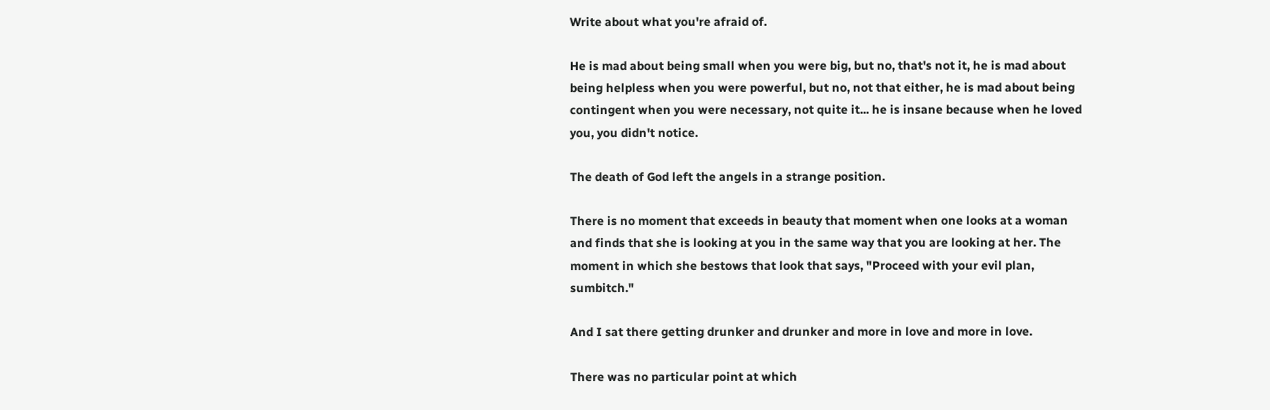Write about what you're afraid of.

He is mad about being small when you were big, but no, that's not it, he is mad about being helpless when you were powerful, but no, not that either, he is mad about being contingent when you were necessary, not quite it... he is insane because when he loved you, you didn't notice.

The death of God left the angels in a strange position.

There is no moment that exceeds in beauty that moment when one looks at a woman and finds that she is looking at you in the same way that you are looking at her. The moment in which she bestows that look that says, "Proceed with your evil plan, sumbitch."

And I sat there getting drunker and drunker and more in love and more in love.

There was no particular point at which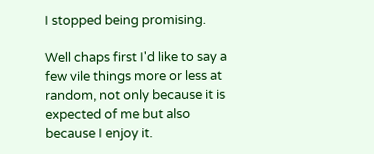I stopped being promising.

Well chaps first I'd like to say a few vile things more or less at random, not only because it is expected of me but also because I enjoy it.